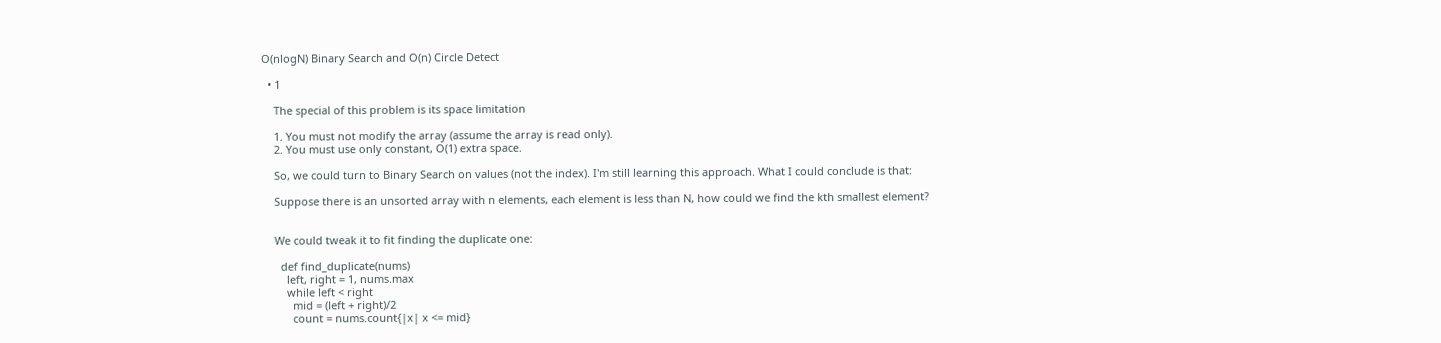O(nlogN) Binary Search and O(n) Circle Detect

  • 1

    The special of this problem is its space limitation

    1. You must not modify the array (assume the array is read only).
    2. You must use only constant, O(1) extra space.

    So, we could turn to Binary Search on values (not the index). I'm still learning this approach. What I could conclude is that:

    Suppose there is an unsorted array with n elements, each element is less than N, how could we find the kth smallest element?


    We could tweak it to fit finding the duplicate one:

      def find_duplicate(nums)
        left, right = 1, nums.max
        while left < right
          mid = (left + right)/2
          count = nums.count{|x| x <= mid}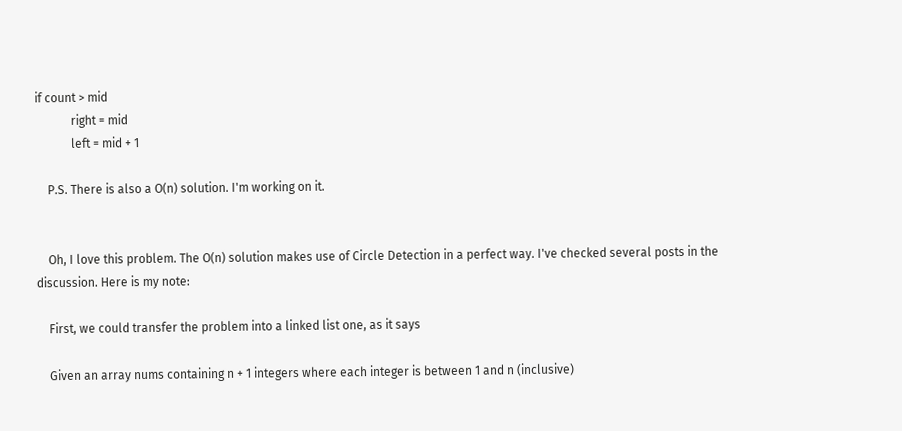if count > mid
            right = mid
            left = mid + 1

    P.S. There is also a O(n) solution. I'm working on it.


    Oh, I love this problem. The O(n) solution makes use of Circle Detection in a perfect way. I've checked several posts in the discussion. Here is my note:

    First, we could transfer the problem into a linked list one, as it says

    Given an array nums containing n + 1 integers where each integer is between 1 and n (inclusive)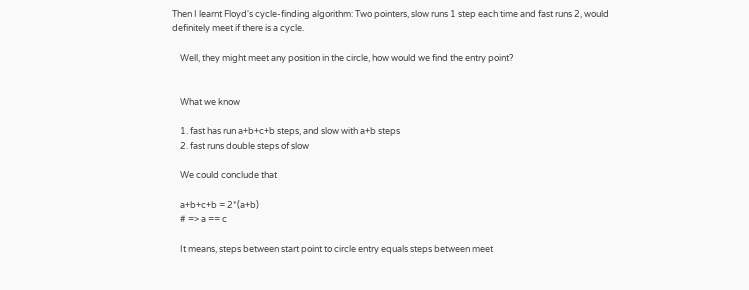Then I learnt Floyd's cycle-finding algorithm: Two pointers, slow runs 1 step each time and fast runs 2, would definitely meet if there is a cycle.

    Well, they might meet any position in the circle, how would we find the entry point?


    What we know

    1. fast has run a+b+c+b steps, and slow with a+b steps
    2. fast runs double steps of slow

    We could conclude that

    a+b+c+b = 2*(a+b)
    # => a == c

    It means, steps between start point to circle entry equals steps between meet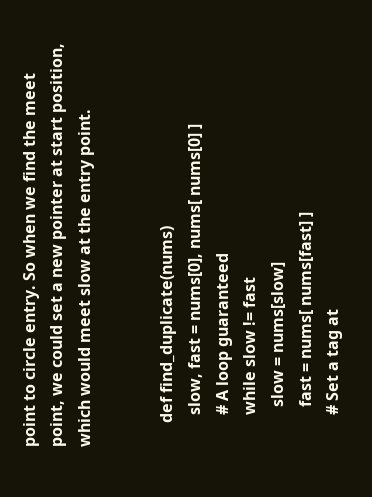point to circle entry. So when we find the meet point, we could set a new pointer at start position, which would meet slow at the entry point.


      def find_duplicate(nums)
        slow, fast = nums[0], nums[ nums[0] ]
        # A loop guaranteed
        while slow != fast
          slow = nums[slow]
          fast = nums[ nums[fast] ]
        # Set a tag at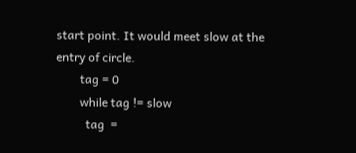start point. It would meet slow at the entry of circle.
        tag = 0
        while tag != slow
          tag  =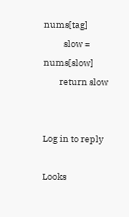nums[tag]
          slow = nums[slow]
        return slow


Log in to reply

Looks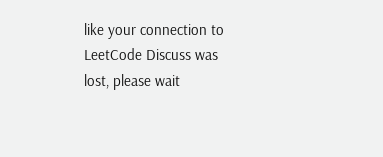like your connection to LeetCode Discuss was lost, please wait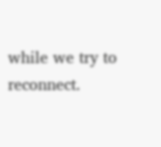while we try to reconnect.